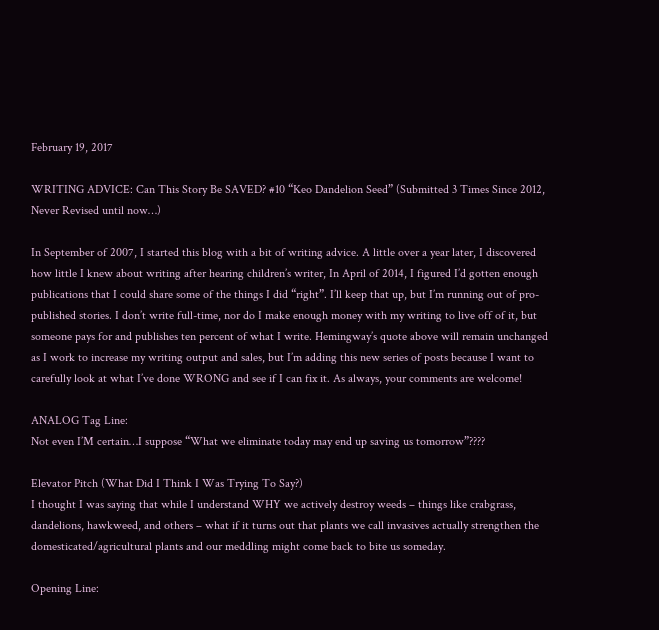February 19, 2017

WRITING ADVICE: Can This Story Be SAVED? #10 “Keo Dandelion Seed” (Submitted 3 Times Since 2012, Never Revised until now…)

In September of 2007, I started this blog with a bit of writing advice. A little over a year later, I discovered how little I knew about writing after hearing children’s writer, In April of 2014, I figured I’d gotten enough publications that I could share some of the things I did “right”. I’ll keep that up, but I’m running out of pro-published stories. I don’t write full-time, nor do I make enough money with my writing to live off of it, but someone pays for and publishes ten percent of what I write. Hemingway’s quote above will remain unchanged as I work to increase my writing output and sales, but I’m adding this new series of posts because I want to carefully look at what I’ve done WRONG and see if I can fix it. As always, your comments are welcome!

ANALOG Tag Line:
Not even I’M certain…I suppose “What we eliminate today may end up saving us tomorrow”????

Elevator Pitch (What Did I Think I Was Trying To Say?)
I thought I was saying that while I understand WHY we actively destroy weeds – things like crabgrass, dandelions, hawkweed, and others – what if it turns out that plants we call invasives actually strengthen the domesticated/agricultural plants and our meddling might come back to bite us someday.

Opening Line: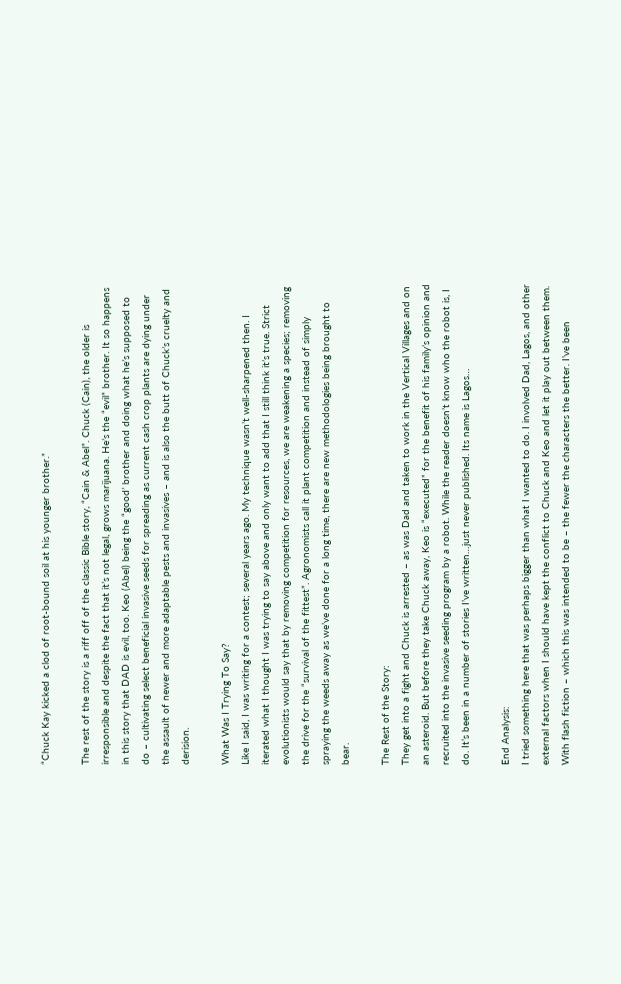“Chuck Kay kicked a clod of root-bound soil at his younger brother.”

The rest of the story is a riff off of the classic Bible story, “Cain & Abel”. Chuck (Cain), the older is irresponsible and despite the fact that it’s not legal, grows marijuana. He’s the “evil” brother. It so happens in this story that DAD is evil, too. Keo (Abel) being the “good’ brother and doing what he’s supposed to do – cultivating select beneficial invasive seeds for spreading as current cash crop plants are dying under the assault of newer and more adaptable pests and invasives – and is also the butt of Chuck’s cruelty and derision.

What Was I Trying To Say?
Like I said, I was writing for a contest; several years ago. My technique wasn’t well-sharpened then. I iterated what I thought I was trying to say above and only want to add that I still think it’s true. Strict evolutionists would say that by removing competition for resources, we are weakening a species; removing the drive for the “survival of the fittest”. Agronomists call it plant competition and instead of simply spraying the weeds away as we’ve done for a long time, there are new methodologies being brought to bear.

The Rest of the Story:
They get into a fight and Chuck is arrested – as was Dad and taken to work in the Vertical Villages and on an asteroid. But before they take Chuck away, Keo is “executed” for the benefit of his family’s opinion and recruited into the invasive seeding program by a robot. While the reader doesn’t know who the robot is, I do. It’s been in a number of stories I’ve written…just never published. Its name is Lagos…

End Analysis:
I tried something here that was perhaps bigger than what I wanted to do. I involved Dad, Lagos, and other external factors when I should have kept the conflict to Chuck and Keo and let it play out between them. With flash fiction – which this was intended to be – the fewer the characters the better. I’ve been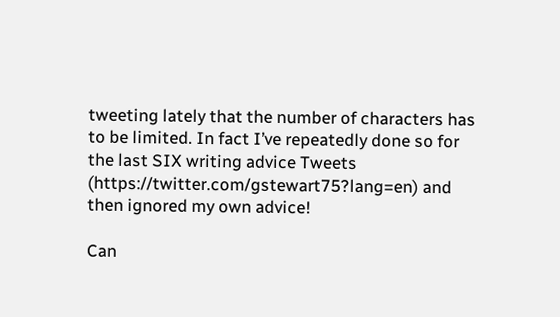tweeting lately that the number of characters has to be limited. In fact I’ve repeatedly done so for the last SIX writing advice Tweets (https://twitter.com/gstewart75?lang=en) and then ignored my own advice!

Can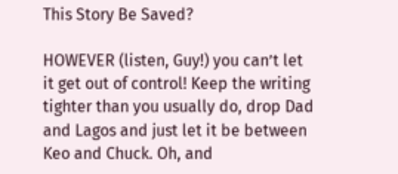This Story Be Saved?

HOWEVER (listen, Guy!) you can’t let it get out of control! Keep the writing tighter than you usually do, drop Dad and Lagos and just let it be between Keo and Chuck. Oh, and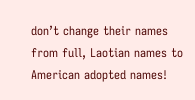don’t change their names from full, Laotian names to American adopted names!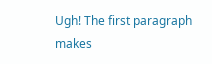Ugh! The first paragraph makes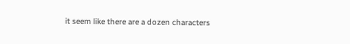it seem like there are a dozen characters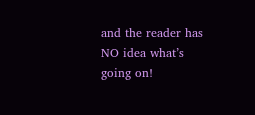and the reader has NO idea what’s going on!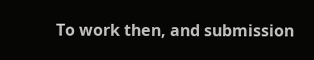To work then, and submission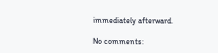immediately afterward.

No comments: